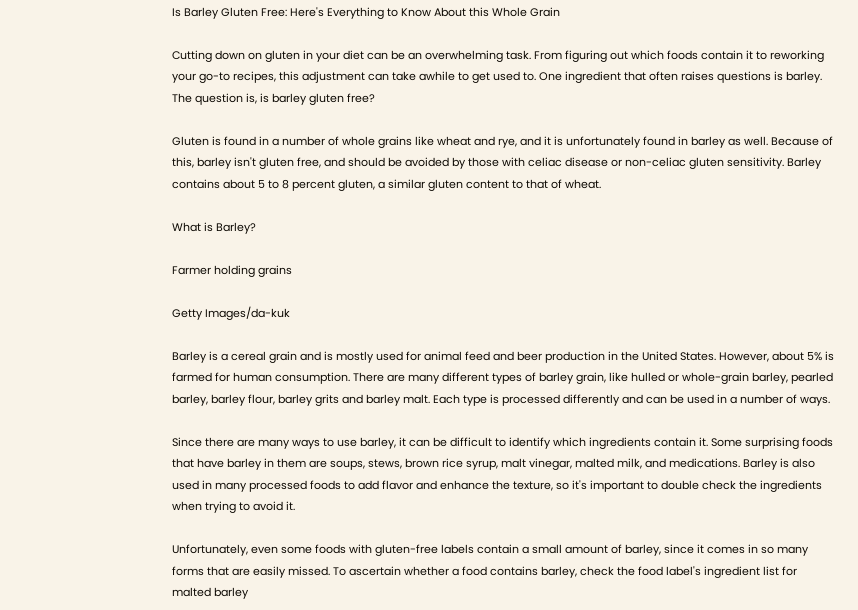Is Barley Gluten Free: Here's Everything to Know About this Whole Grain

Cutting down on gluten in your diet can be an overwhelming task. From figuring out which foods contain it to reworking your go-to recipes, this adjustment can take awhile to get used to. One ingredient that often raises questions is barley. The question is, is barley gluten free?

Gluten is found in a number of whole grains like wheat and rye, and it is unfortunately found in barley as well. Because of this, barley isn't gluten free, and should be avoided by those with celiac disease or non-celiac gluten sensitivity. Barley contains about 5 to 8 percent gluten, a similar gluten content to that of wheat.

What is Barley?

Farmer holding grains

Getty Images/da-kuk

Barley is a cereal grain and is mostly used for animal feed and beer production in the United States. However, about 5% is farmed for human consumption. There are many different types of barley grain, like hulled or whole-grain barley, pearled barley, barley flour, barley grits and barley malt. Each type is processed differently and can be used in a number of ways.

Since there are many ways to use barley, it can be difficult to identify which ingredients contain it. Some surprising foods that have barley in them are soups, stews, brown rice syrup, malt vinegar, malted milk, and medications. Barley is also used in many processed foods to add flavor and enhance the texture, so it's important to double check the ingredients when trying to avoid it.

Unfortunately, even some foods with gluten-free labels contain a small amount of barley, since it comes in so many forms that are easily missed. To ascertain whether a food contains barley, check the food label's ingredient list for malted barley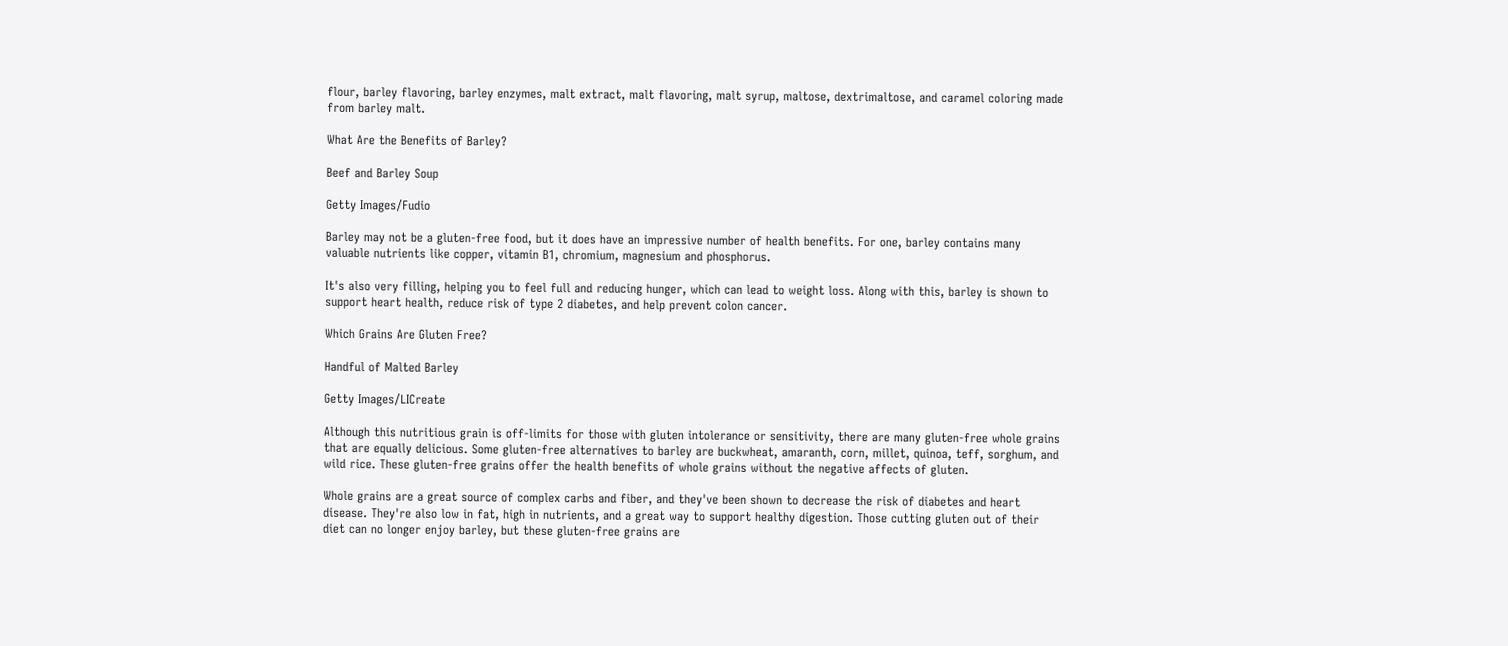flour, barley flavoring, barley enzymes, malt extract, malt flavoring, malt syrup, maltose, dextrimaltose, and caramel coloring made from barley malt.

What Are the Benefits of Barley?

Beef and Barley Soup

Getty Images/Fudio

Barley may not be a gluten-free food, but it does have an impressive number of health benefits. For one, barley contains many valuable nutrients like copper, vitamin B1, chromium, magnesium and phosphorus.

It's also very filling, helping you to feel full and reducing hunger, which can lead to weight loss. Along with this, barley is shown to support heart health, reduce risk of type 2 diabetes, and help prevent colon cancer.

Which Grains Are Gluten Free?

Handful of Malted Barley

Getty Images/LICreate

Although this nutritious grain is off-limits for those with gluten intolerance or sensitivity, there are many gluten-free whole grains that are equally delicious. Some gluten-free alternatives to barley are buckwheat, amaranth, corn, millet, quinoa, teff, sorghum, and wild rice. These gluten-free grains offer the health benefits of whole grains without the negative affects of gluten.

Whole grains are a great source of complex carbs and fiber, and they've been shown to decrease the risk of diabetes and heart disease. They're also low in fat, high in nutrients, and a great way to support healthy digestion. Those cutting gluten out of their diet can no longer enjoy barley, but these gluten-free grains are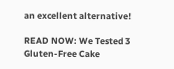an excellent alternative!

READ NOW: We Tested 3 Gluten-Free Cake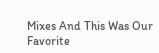Mixes And This Was Our Favorite